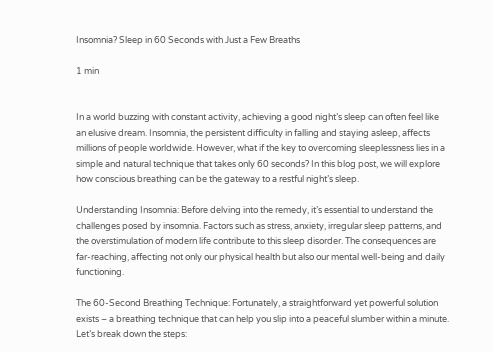Insomnia? Sleep in 60 Seconds with Just a Few Breaths

1 min


In a world buzzing with constant activity, achieving a good night’s sleep can often feel like an elusive dream. Insomnia, the persistent difficulty in falling and staying asleep, affects millions of people worldwide. However, what if the key to overcoming sleeplessness lies in a simple and natural technique that takes only 60 seconds? In this blog post, we will explore how conscious breathing can be the gateway to a restful night’s sleep.

Understanding Insomnia: Before delving into the remedy, it’s essential to understand the challenges posed by insomnia. Factors such as stress, anxiety, irregular sleep patterns, and the overstimulation of modern life contribute to this sleep disorder. The consequences are far-reaching, affecting not only our physical health but also our mental well-being and daily functioning.

The 60-Second Breathing Technique: Fortunately, a straightforward yet powerful solution exists – a breathing technique that can help you slip into a peaceful slumber within a minute. Let’s break down the steps: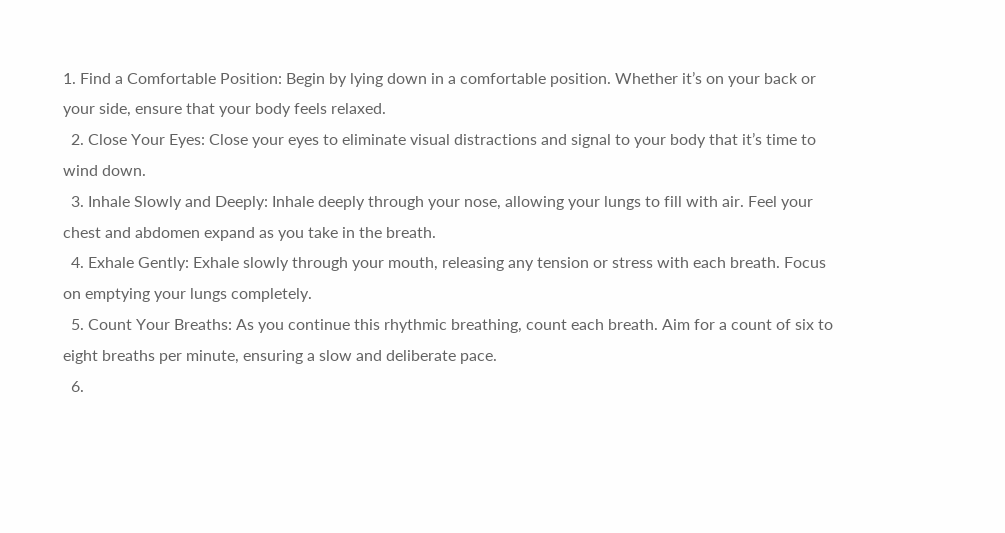1. Find a Comfortable Position: Begin by lying down in a comfortable position. Whether it’s on your back or your side, ensure that your body feels relaxed.
  2. Close Your Eyes: Close your eyes to eliminate visual distractions and signal to your body that it’s time to wind down.
  3. Inhale Slowly and Deeply: Inhale deeply through your nose, allowing your lungs to fill with air. Feel your chest and abdomen expand as you take in the breath.
  4. Exhale Gently: Exhale slowly through your mouth, releasing any tension or stress with each breath. Focus on emptying your lungs completely.
  5. Count Your Breaths: As you continue this rhythmic breathing, count each breath. Aim for a count of six to eight breaths per minute, ensuring a slow and deliberate pace.
  6.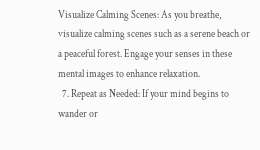Visualize Calming Scenes: As you breathe, visualize calming scenes such as a serene beach or a peaceful forest. Engage your senses in these mental images to enhance relaxation.
  7. Repeat as Needed: If your mind begins to wander or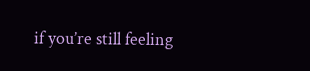if you’re still feeling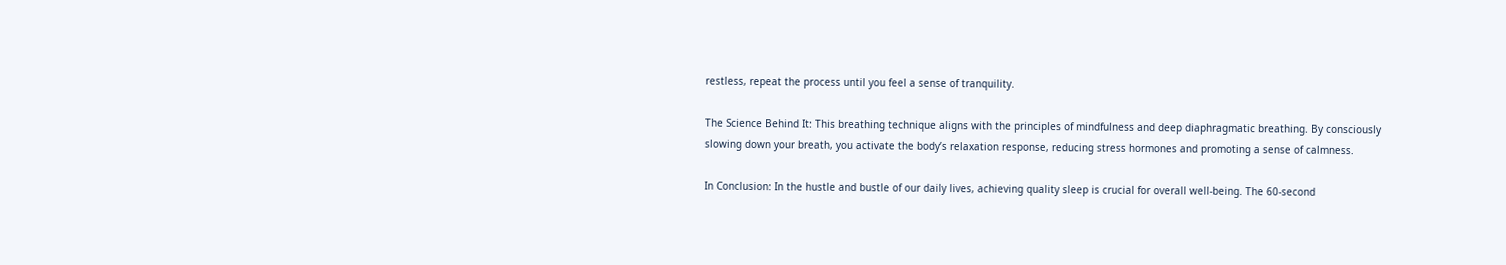restless, repeat the process until you feel a sense of tranquility.

The Science Behind It: This breathing technique aligns with the principles of mindfulness and deep diaphragmatic breathing. By consciously slowing down your breath, you activate the body’s relaxation response, reducing stress hormones and promoting a sense of calmness.

In Conclusion: In the hustle and bustle of our daily lives, achieving quality sleep is crucial for overall well-being. The 60-second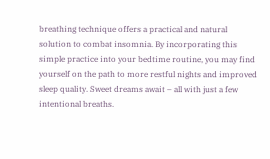breathing technique offers a practical and natural solution to combat insomnia. By incorporating this simple practice into your bedtime routine, you may find yourself on the path to more restful nights and improved sleep quality. Sweet dreams await – all with just a few intentional breaths.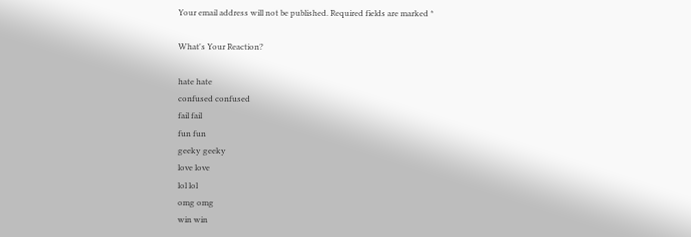Your email address will not be published. Required fields are marked *

What's Your Reaction?

hate hate
confused confused
fail fail
fun fun
geeky geeky
love love
lol lol
omg omg
win win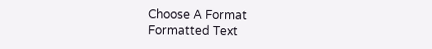Choose A Format
Formatted Text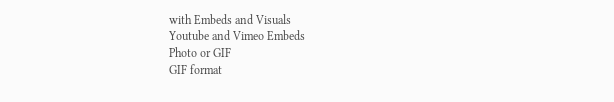with Embeds and Visuals
Youtube and Vimeo Embeds
Photo or GIF
GIF format